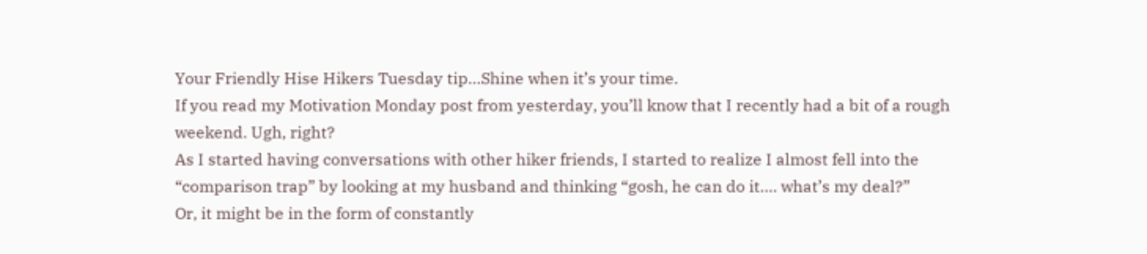Your Friendly Hise Hikers Tuesday tip…Shine when it’s your time.
If you read my Motivation Monday post from yesterday, you’ll know that I recently had a bit of a rough weekend. Ugh, right?
As I started having conversations with other hiker friends, I started to realize I almost fell into the “comparison trap” by looking at my husband and thinking “gosh, he can do it…. what’s my deal?”
Or, it might be in the form of constantly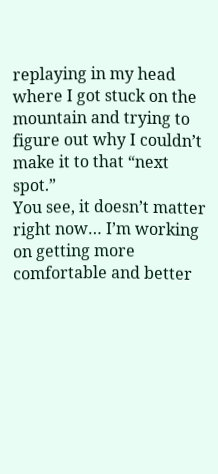replaying in my head where I got stuck on the mountain and trying to figure out why I couldn’t make it to that “next spot.”
You see, it doesn’t matter right now… I’m working on getting more comfortable and better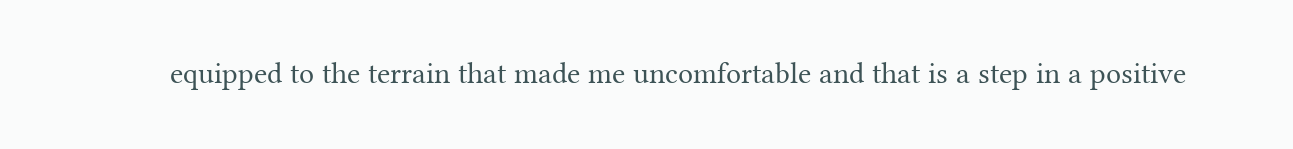equipped to the terrain that made me uncomfortable and that is a step in a positive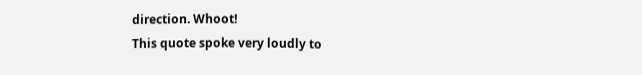direction. Whoot!
This quote spoke very loudly to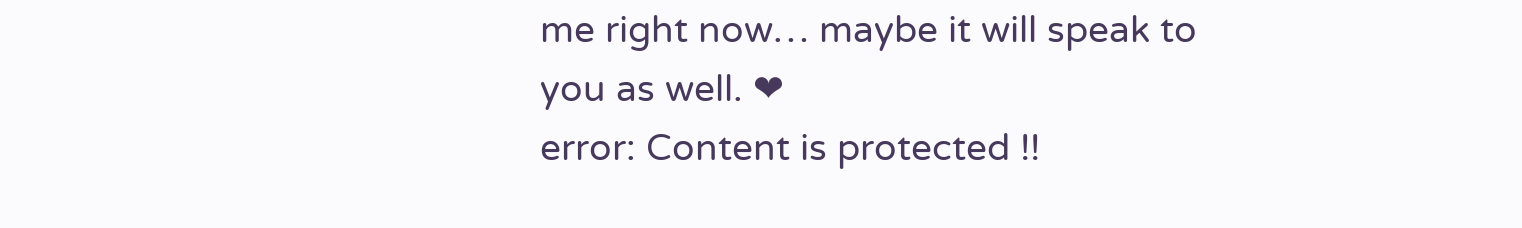me right now… maybe it will speak to you as well. ❤
error: Content is protected !!